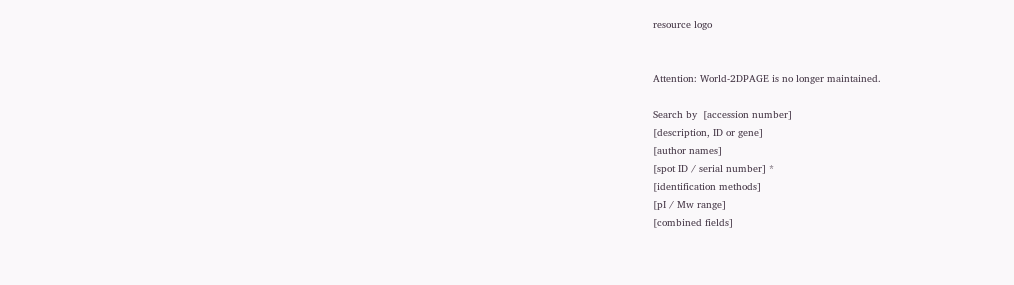resource logo


Attention: World-2DPAGE is no longer maintained.

Search by  [accession number]
[description, ID or gene]
[author names]
[spot ID / serial number] *
[identification methods]
[pI / Mw range]
[combined fields]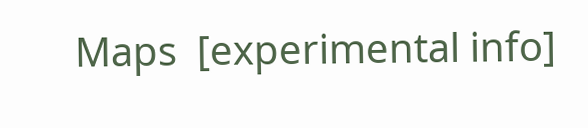Maps  [experimental info]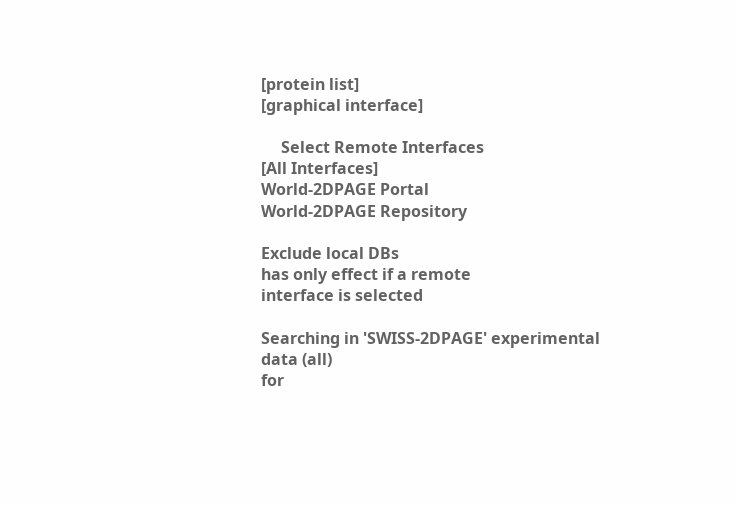[protein list]
[graphical interface]

     Select Remote Interfaces
[All Interfaces]
World-2DPAGE Portal
World-2DPAGE Repository

Exclude local DBs
has only effect if a remote
interface is selected

Searching in 'SWISS-2DPAGE' experimental data (all)
for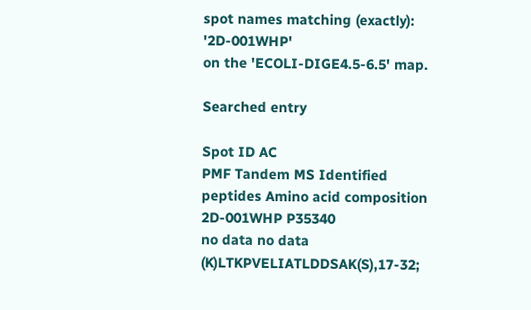spot names matching (exactly): '2D-001WHP'
on the 'ECOLI-DIGE4.5-6.5' map.

Searched entry

Spot ID AC
PMF Tandem MS Identified peptides Amino acid composition
2D-001WHP P35340
no data no data (K)LTKPVELIATLDDSAK(S),17-32;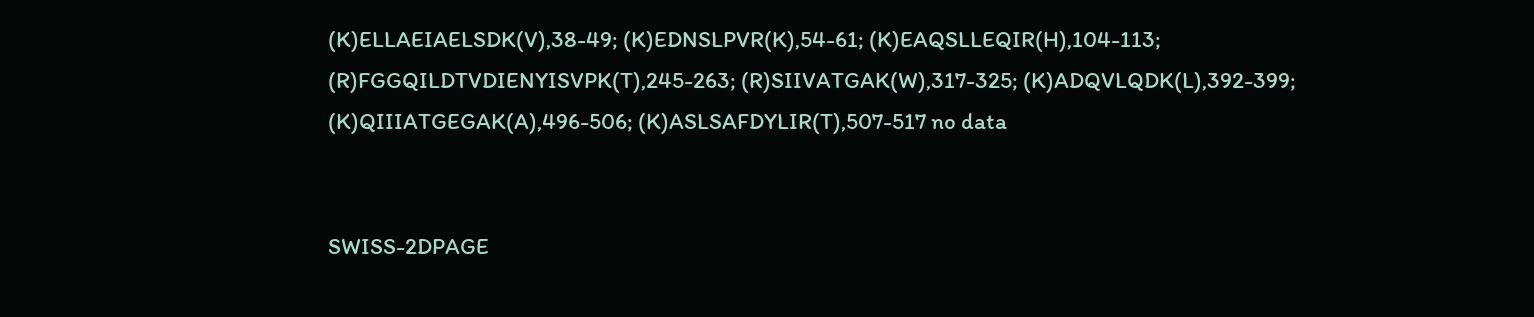(K)ELLAEIAELSDK(V),38-49; (K)EDNSLPVR(K),54-61; (K)EAQSLLEQIR(H),104-113; (R)FGGQILDTVDIENYISVPK(T),245-263; (R)SIIVATGAK(W),317-325; (K)ADQVLQDK(L),392-399; (K)QIIIATGEGAK(A),496-506; (K)ASLSAFDYLIR(T),507-517 no data


SWISS-2DPAGE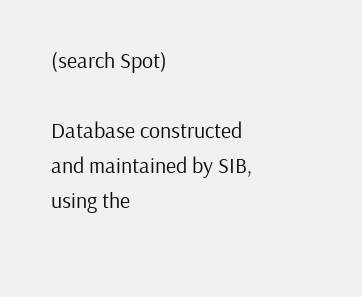(search Spot)

Database constructed and maintained by SIB, using the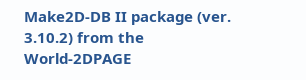Make2D-DB II package (ver. 3.10.2) from the World-2DPAGE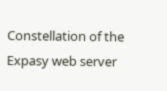Constellation of the Expasy web server